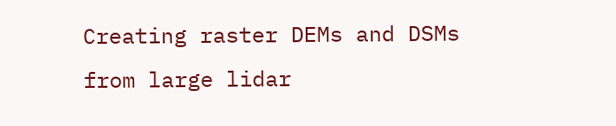Creating raster DEMs and DSMs from large lidar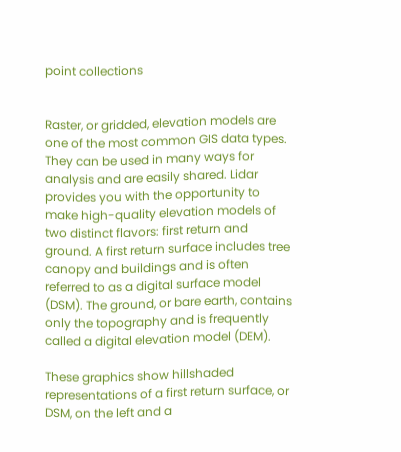point collections


Raster, or gridded, elevation models are one of the most common GIS data types. They can be used in many ways for analysis and are easily shared. Lidar provides you with the opportunity to make high-quality elevation models of two distinct flavors: first return and ground. A first return surface includes tree canopy and buildings and is often referred to as a digital surface model (DSM). The ground, or bare earth, contains only the topography and is frequently called a digital elevation model (DEM).

These graphics show hillshaded representations of a first return surface, or DSM, on the left and a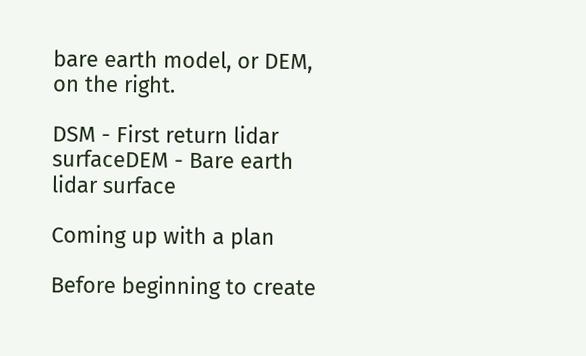bare earth model, or DEM, on the right.

DSM - First return lidar surfaceDEM - Bare earth lidar surface

Coming up with a plan

Before beginning to create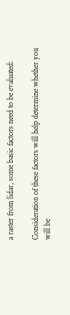a raster from lidar, some basic factors need to be evaluated:

Consideration of these factors will help determine whether you will be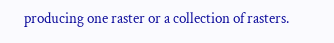producing one raster or a collection of rasters.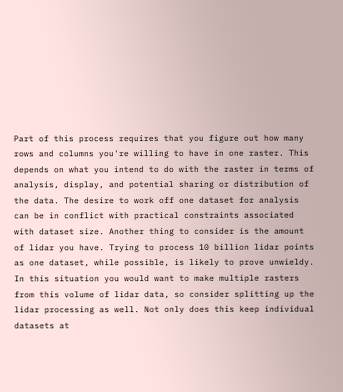Part of this process requires that you figure out how many rows and columns you're willing to have in one raster. This depends on what you intend to do with the raster in terms of analysis, display, and potential sharing or distribution of the data. The desire to work off one dataset for analysis can be in conflict with practical constraints associated with dataset size. Another thing to consider is the amount of lidar you have. Trying to process 10 billion lidar points as one dataset, while possible, is likely to prove unwieldy. In this situation you would want to make multiple rasters from this volume of lidar data, so consider splitting up the lidar processing as well. Not only does this keep individual datasets at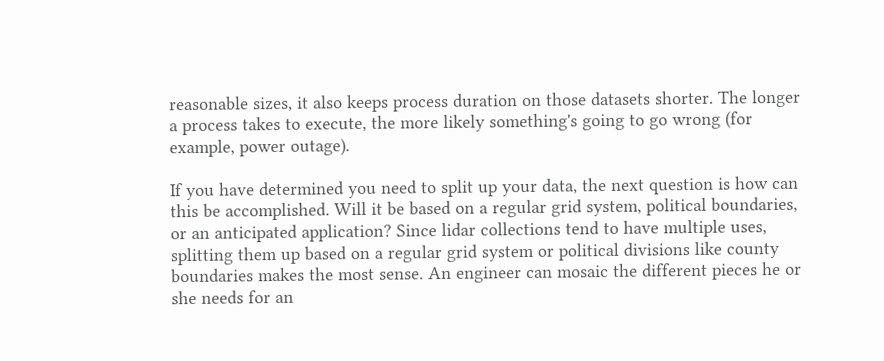reasonable sizes, it also keeps process duration on those datasets shorter. The longer a process takes to execute, the more likely something's going to go wrong (for example, power outage).

If you have determined you need to split up your data, the next question is how can this be accomplished. Will it be based on a regular grid system, political boundaries, or an anticipated application? Since lidar collections tend to have multiple uses, splitting them up based on a regular grid system or political divisions like county boundaries makes the most sense. An engineer can mosaic the different pieces he or she needs for an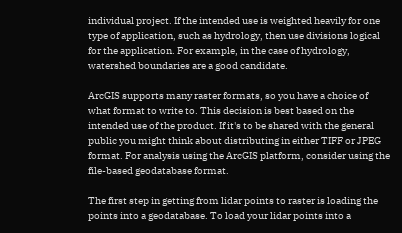individual project. If the intended use is weighted heavily for one type of application, such as hydrology, then use divisions logical for the application. For example, in the case of hydrology, watershed boundaries are a good candidate.

ArcGIS supports many raster formats, so you have a choice of what format to write to. This decision is best based on the intended use of the product. If it's to be shared with the general public you might think about distributing in either TIFF or JPEG format. For analysis using the ArcGIS platform, consider using the file-based geodatabase format.

The first step in getting from lidar points to raster is loading the points into a geodatabase. To load your lidar points into a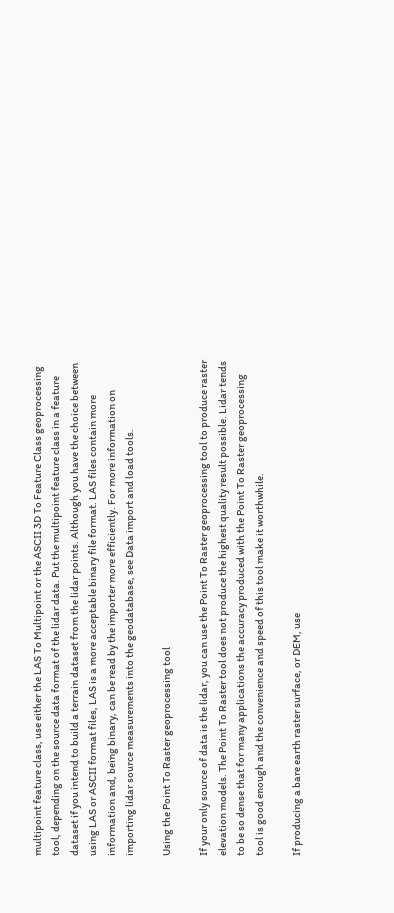multipoint feature class, use either the LAS To Multipoint or the ASCII 3D To Feature Class geoprocessing tool, depending on the source data format of the lidar data. Put the multipoint feature class in a feature dataset if you intend to build a terrain dataset from the lidar points. Although you have the choice between using LAS or ASCII format files, LAS is a more acceptable binary file format. LAS files contain more information and, being binary, can be read by the importer more efficiently. For more information on importing lidar source measurements into the geodatabase, see Data import and load tools.

Using the Point To Raster geoprocessing tool

If your only source of data is the lidar, you can use the Point To Raster geoprocessing tool to produce raster elevation models. The Point To Raster tool does not produce the highest quality result possible. Lidar tends to be so dense that for many applications the accuracy produced with the Point To Raster geoprocessing tool is good enough and the convenience and speed of this tool make it worthwhile.

If producing a bare earth raster surface, or DEM, use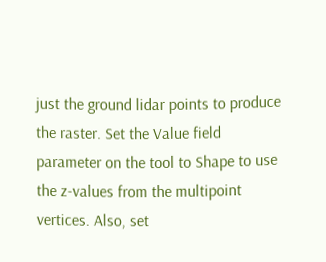just the ground lidar points to produce the raster. Set the Value field parameter on the tool to Shape to use the z-values from the multipoint vertices. Also, set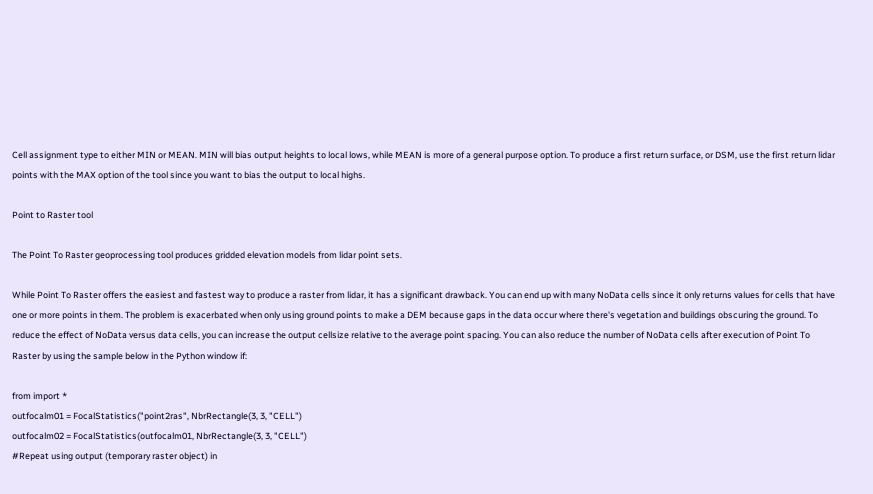Cell assignment type to either MIN or MEAN. MIN will bias output heights to local lows, while MEAN is more of a general purpose option. To produce a first return surface, or DSM, use the first return lidar points with the MAX option of the tool since you want to bias the output to local highs.

Point to Raster tool

The Point To Raster geoprocessing tool produces gridded elevation models from lidar point sets.

While Point To Raster offers the easiest and fastest way to produce a raster from lidar, it has a significant drawback. You can end up with many NoData cells since it only returns values for cells that have one or more points in them. The problem is exacerbated when only using ground points to make a DEM because gaps in the data occur where there's vegetation and buildings obscuring the ground. To reduce the effect of NoData versus data cells, you can increase the output cellsize relative to the average point spacing. You can also reduce the number of NoData cells after execution of Point To Raster by using the sample below in the Python window if:

from import *
outfocalm01 = FocalStatistics("point2ras", NbrRectangle(3, 3, "CELL")
outfocalm02 = FocalStatistics(outfocalm01, NbrRectangle(3, 3, "CELL")
#Repeat using output (temporary raster object) in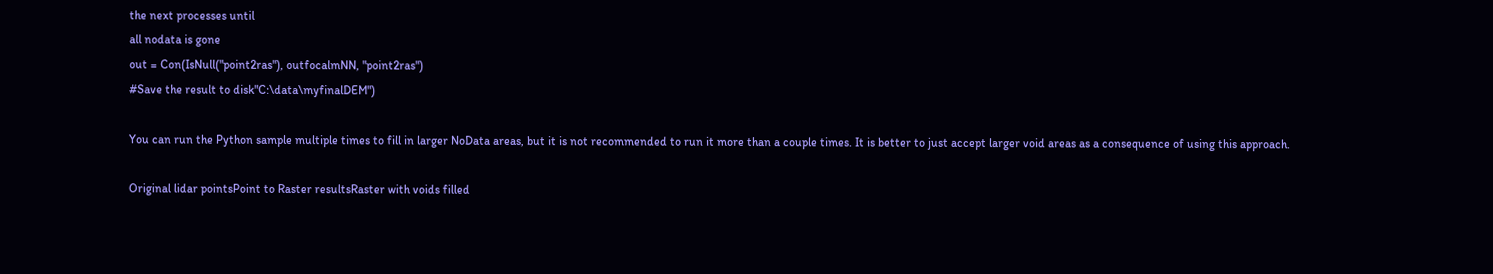the next processes until
all nodata is gone
out = Con(IsNull("point2ras"), outfocalmNN, "point2ras")
#Save the result to disk"C:\data\myfinalDEM")

You can run the Python sample multiple times to fill in larger NoData areas, but it is not recommended to run it more than a couple times. It is better to just accept larger void areas as a consequence of using this approach.

Original lidar pointsPoint to Raster resultsRaster with voids filled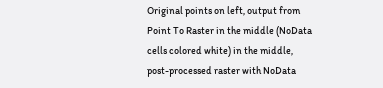Original points on left, output from Point To Raster in the middle (NoData cells colored white) in the middle, post-processed raster with NoData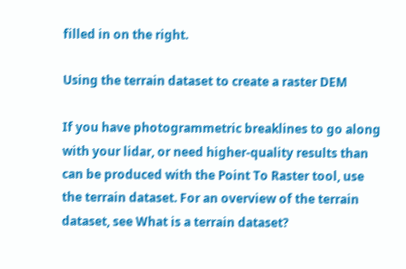filled in on the right.

Using the terrain dataset to create a raster DEM

If you have photogrammetric breaklines to go along with your lidar, or need higher-quality results than can be produced with the Point To Raster tool, use the terrain dataset. For an overview of the terrain dataset, see What is a terrain dataset?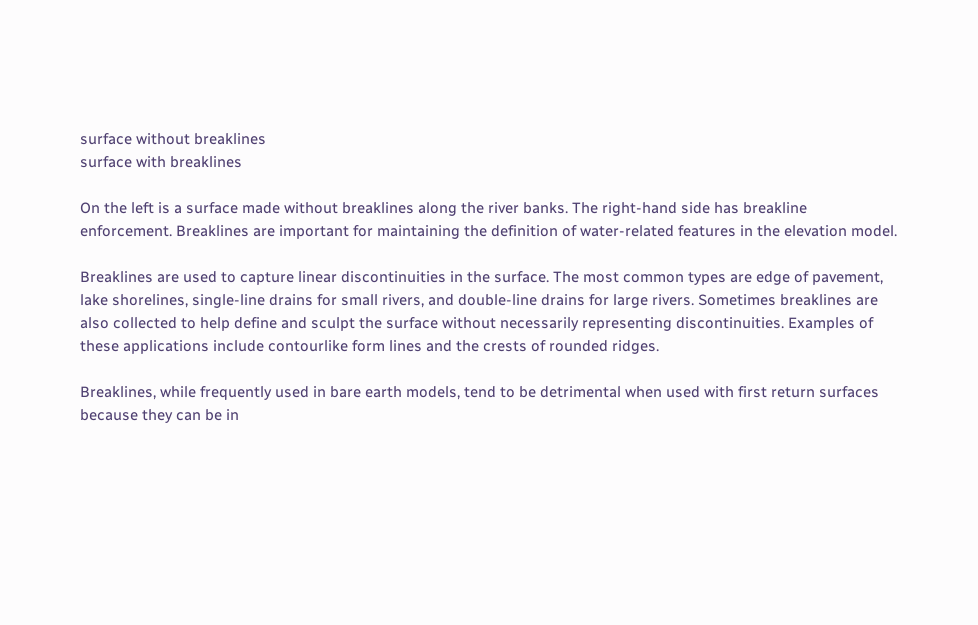surface without breaklines
surface with breaklines

On the left is a surface made without breaklines along the river banks. The right-hand side has breakline enforcement. Breaklines are important for maintaining the definition of water-related features in the elevation model.

Breaklines are used to capture linear discontinuities in the surface. The most common types are edge of pavement, lake shorelines, single-line drains for small rivers, and double-line drains for large rivers. Sometimes breaklines are also collected to help define and sculpt the surface without necessarily representing discontinuities. Examples of these applications include contourlike form lines and the crests of rounded ridges.

Breaklines, while frequently used in bare earth models, tend to be detrimental when used with first return surfaces because they can be in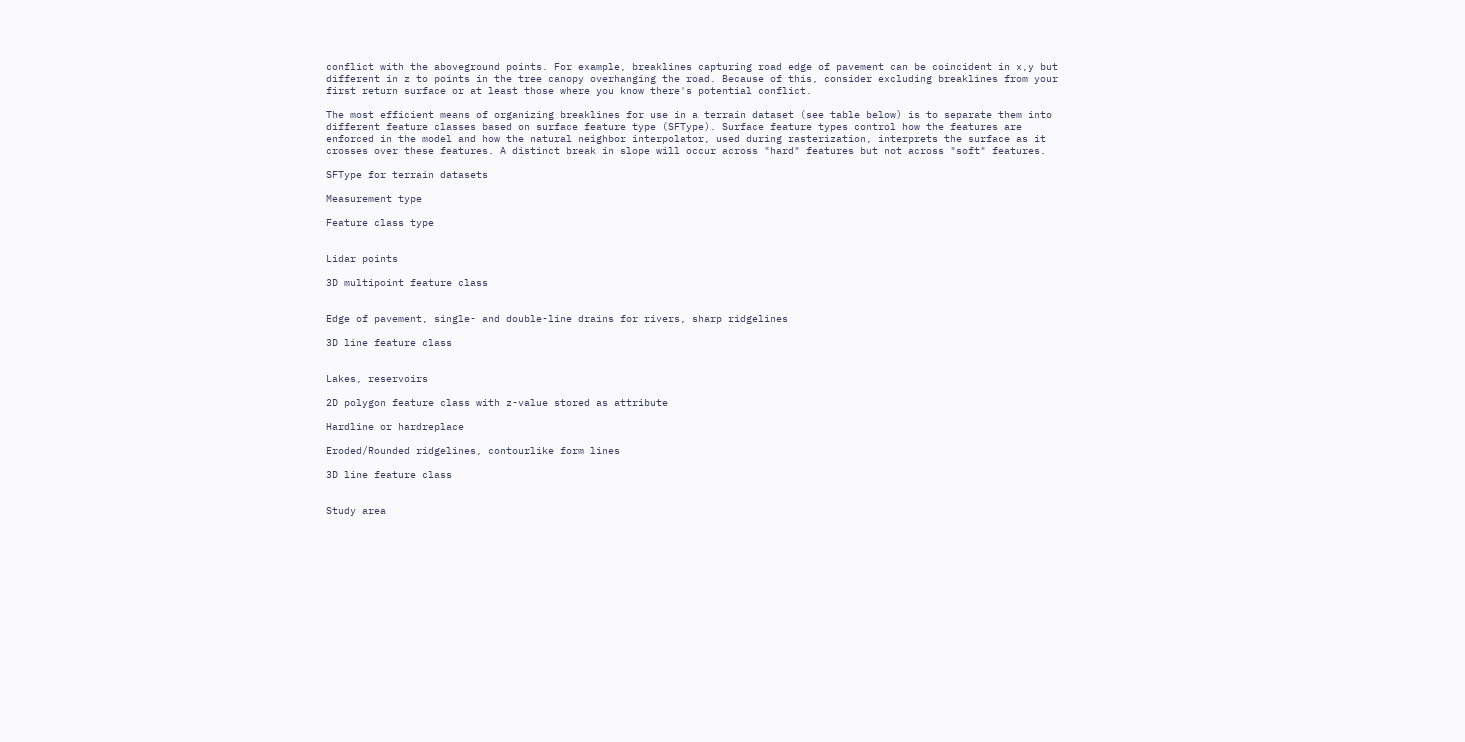conflict with the aboveground points. For example, breaklines capturing road edge of pavement can be coincident in x,y but different in z to points in the tree canopy overhanging the road. Because of this, consider excluding breaklines from your first return surface or at least those where you know there's potential conflict.

The most efficient means of organizing breaklines for use in a terrain dataset (see table below) is to separate them into different feature classes based on surface feature type (SFType). Surface feature types control how the features are enforced in the model and how the natural neighbor interpolator, used during rasterization, interprets the surface as it crosses over these features. A distinct break in slope will occur across "hard" features but not across "soft" features.

SFType for terrain datasets

Measurement type

Feature class type


Lidar points

3D multipoint feature class


Edge of pavement, single- and double-line drains for rivers, sharp ridgelines

3D line feature class


Lakes, reservoirs

2D polygon feature class with z-value stored as attribute

Hardline or hardreplace

Eroded/Rounded ridgelines, contourlike form lines

3D line feature class


Study area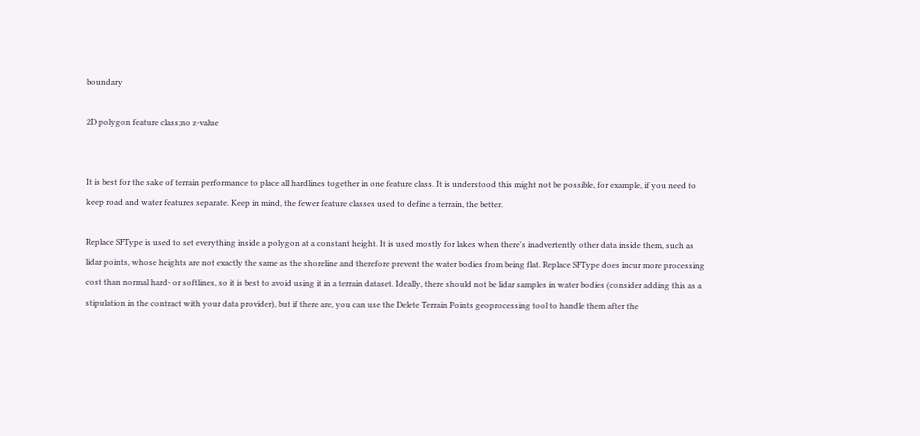boundary

2D polygon feature class;no z-value


It is best for the sake of terrain performance to place all hardlines together in one feature class. It is understood this might not be possible, for example, if you need to keep road and water features separate. Keep in mind, the fewer feature classes used to define a terrain, the better.

Replace SFType is used to set everything inside a polygon at a constant height. It is used mostly for lakes when there's inadvertently other data inside them, such as lidar points, whose heights are not exactly the same as the shoreline and therefore prevent the water bodies from being flat. Replace SFType does incur more processing cost than normal hard- or softlines, so it is best to avoid using it in a terrain dataset. Ideally, there should not be lidar samples in water bodies (consider adding this as a stipulation in the contract with your data provider), but if there are, you can use the Delete Terrain Points geoprocessing tool to handle them after the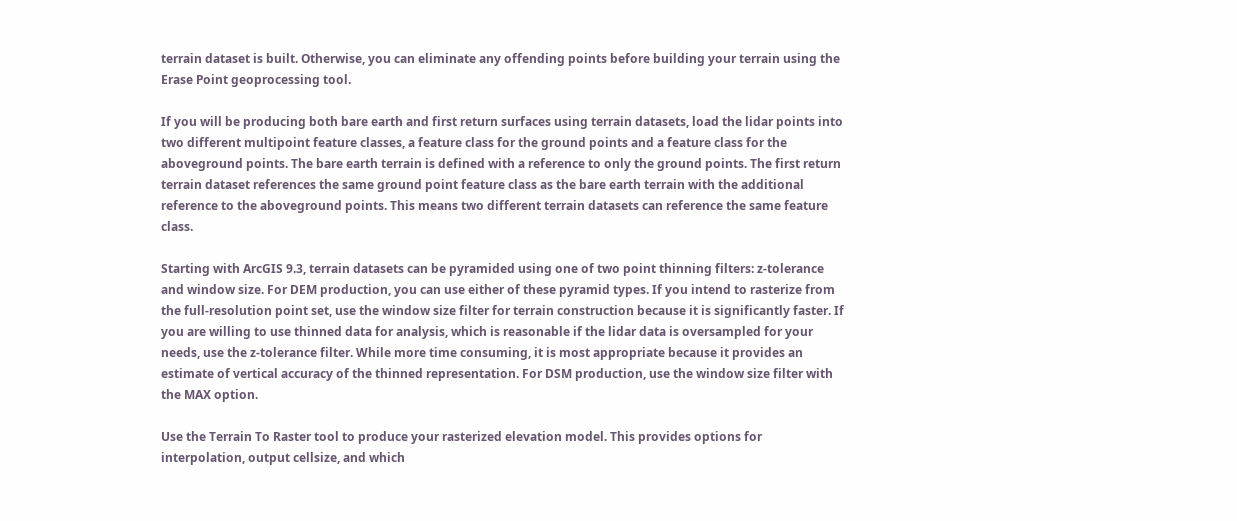terrain dataset is built. Otherwise, you can eliminate any offending points before building your terrain using the Erase Point geoprocessing tool.

If you will be producing both bare earth and first return surfaces using terrain datasets, load the lidar points into two different multipoint feature classes, a feature class for the ground points and a feature class for the aboveground points. The bare earth terrain is defined with a reference to only the ground points. The first return terrain dataset references the same ground point feature class as the bare earth terrain with the additional reference to the aboveground points. This means two different terrain datasets can reference the same feature class.

Starting with ArcGIS 9.3, terrain datasets can be pyramided using one of two point thinning filters: z-tolerance and window size. For DEM production, you can use either of these pyramid types. If you intend to rasterize from the full-resolution point set, use the window size filter for terrain construction because it is significantly faster. If you are willing to use thinned data for analysis, which is reasonable if the lidar data is oversampled for your needs, use the z-tolerance filter. While more time consuming, it is most appropriate because it provides an estimate of vertical accuracy of the thinned representation. For DSM production, use the window size filter with the MAX option.

Use the Terrain To Raster tool to produce your rasterized elevation model. This provides options for interpolation, output cellsize, and which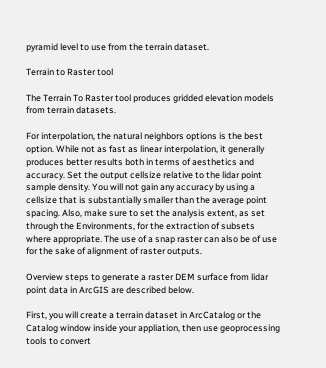pyramid level to use from the terrain dataset.

Terrain to Raster tool

The Terrain To Raster tool produces gridded elevation models from terrain datasets.

For interpolation, the natural neighbors options is the best option. While not as fast as linear interpolation, it generally produces better results both in terms of aesthetics and accuracy. Set the output cellsize relative to the lidar point sample density. You will not gain any accuracy by using a cellsize that is substantially smaller than the average point spacing. Also, make sure to set the analysis extent, as set through the Environments, for the extraction of subsets where appropriate. The use of a snap raster can also be of use for the sake of alignment of raster outputs.

Overview steps to generate a raster DEM surface from lidar point data in ArcGIS are described below.

First, you will create a terrain dataset in ArcCatalog or the Catalog window inside your appliation, then use geoprocessing tools to convert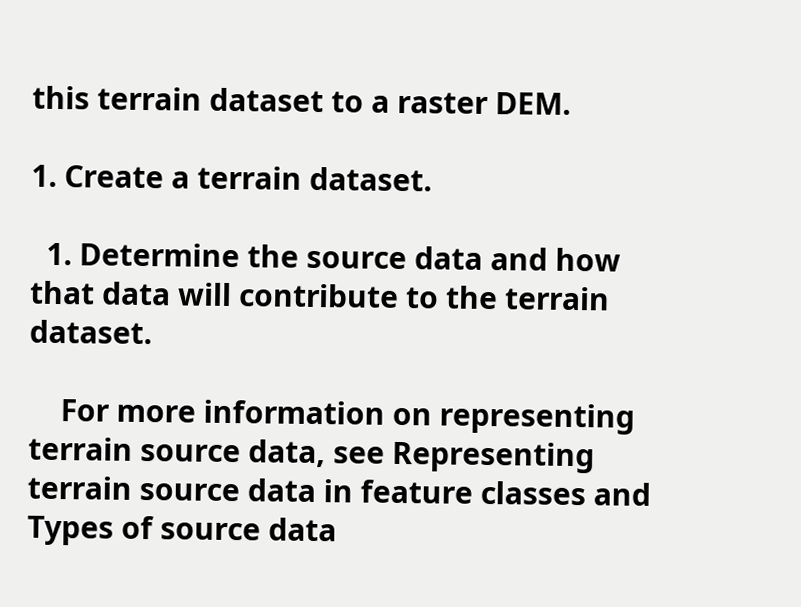this terrain dataset to a raster DEM.

1. Create a terrain dataset.

  1. Determine the source data and how that data will contribute to the terrain dataset.

    For more information on representing terrain source data, see Representing terrain source data in feature classes and Types of source data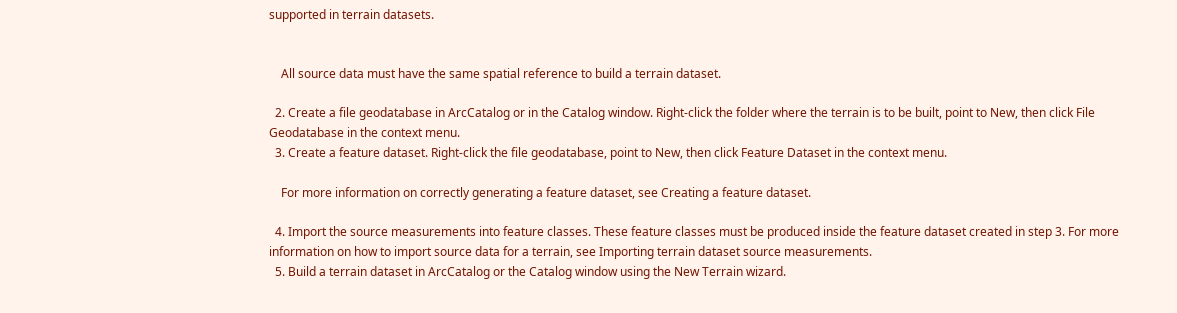supported in terrain datasets.


    All source data must have the same spatial reference to build a terrain dataset.

  2. Create a file geodatabase in ArcCatalog or in the Catalog window. Right-click the folder where the terrain is to be built, point to New, then click File Geodatabase in the context menu.
  3. Create a feature dataset. Right-click the file geodatabase, point to New, then click Feature Dataset in the context menu.

    For more information on correctly generating a feature dataset, see Creating a feature dataset.

  4. Import the source measurements into feature classes. These feature classes must be produced inside the feature dataset created in step 3. For more information on how to import source data for a terrain, see Importing terrain dataset source measurements.
  5. Build a terrain dataset in ArcCatalog or the Catalog window using the New Terrain wizard.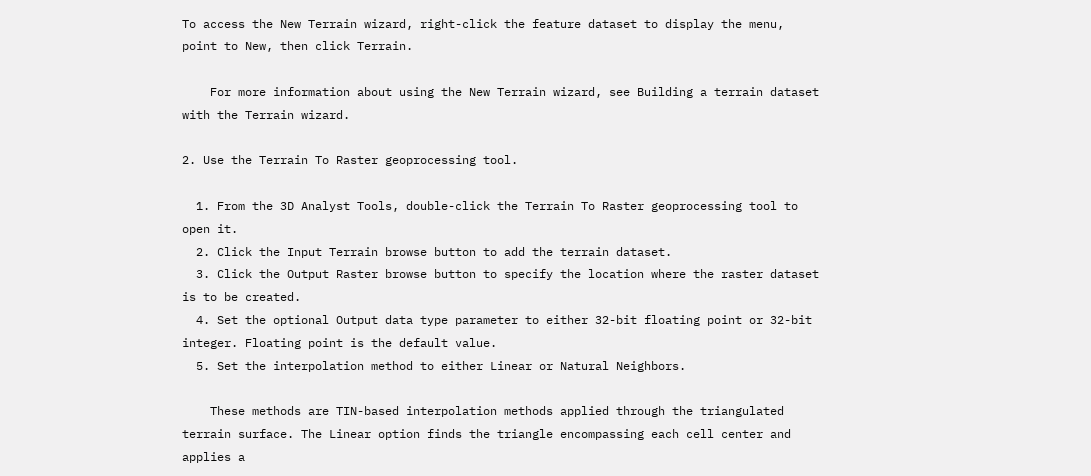To access the New Terrain wizard, right-click the feature dataset to display the menu, point to New, then click Terrain.

    For more information about using the New Terrain wizard, see Building a terrain dataset with the Terrain wizard.

2. Use the Terrain To Raster geoprocessing tool.

  1. From the 3D Analyst Tools, double-click the Terrain To Raster geoprocessing tool to open it.
  2. Click the Input Terrain browse button to add the terrain dataset.
  3. Click the Output Raster browse button to specify the location where the raster dataset is to be created.
  4. Set the optional Output data type parameter to either 32-bit floating point or 32-bit integer. Floating point is the default value.
  5. Set the interpolation method to either Linear or Natural Neighbors.

    These methods are TIN-based interpolation methods applied through the triangulated terrain surface. The Linear option finds the triangle encompassing each cell center and applies a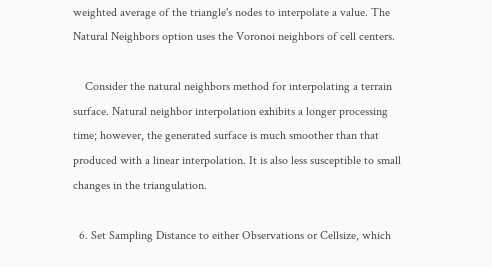weighted average of the triangle's nodes to interpolate a value. The Natural Neighbors option uses the Voronoi neighbors of cell centers.

    Consider the natural neighbors method for interpolating a terrain surface. Natural neighbor interpolation exhibits a longer processing time; however, the generated surface is much smoother than that produced with a linear interpolation. It is also less susceptible to small changes in the triangulation.

  6. Set Sampling Distance to either Observations or Cellsize, which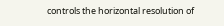controls the horizontal resolution of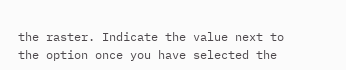the raster. Indicate the value next to the option once you have selected the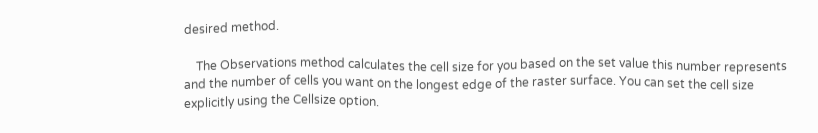desired method.

    The Observations method calculates the cell size for you based on the set value this number represents and the number of cells you want on the longest edge of the raster surface. You can set the cell size explicitly using the Cellsize option.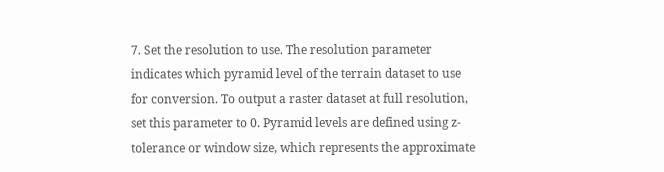7. Set the resolution to use. The resolution parameter indicates which pyramid level of the terrain dataset to use for conversion. To output a raster dataset at full resolution, set this parameter to 0. Pyramid levels are defined using z-tolerance or window size, which represents the approximate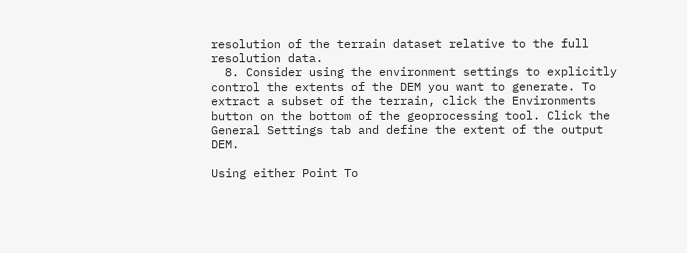resolution of the terrain dataset relative to the full resolution data.
  8. Consider using the environment settings to explicitly control the extents of the DEM you want to generate. To extract a subset of the terrain, click the Environments button on the bottom of the geoprocessing tool. Click the General Settings tab and define the extent of the output DEM.

Using either Point To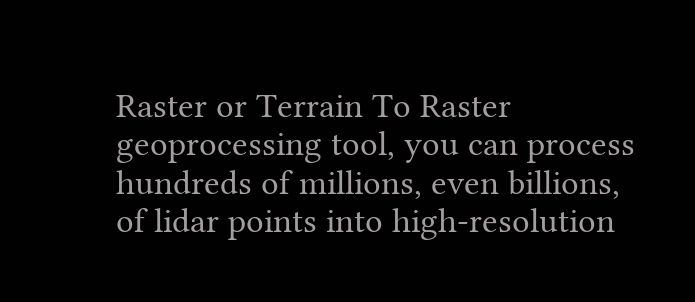Raster or Terrain To Raster geoprocessing tool, you can process hundreds of millions, even billions, of lidar points into high-resolution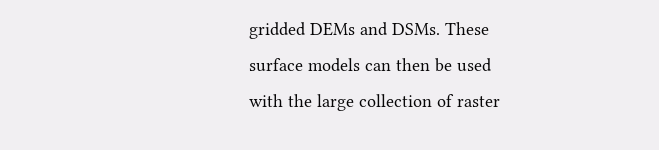gridded DEMs and DSMs. These surface models can then be used with the large collection of raster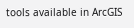tools available in ArcGIS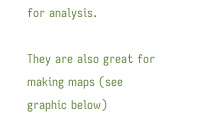for analysis.

They are also great for making maps (see graphic below)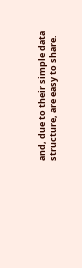and, due to their simple data structure, are easy to share.